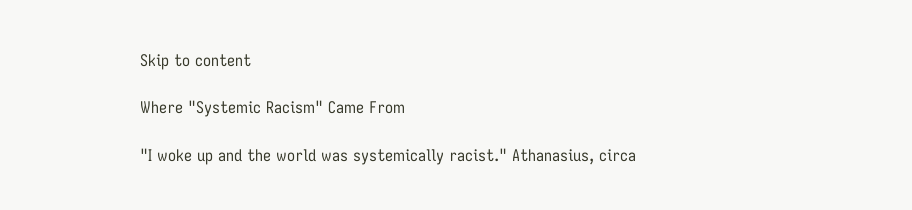Skip to content

Where "Systemic Racism" Came From

"I woke up and the world was systemically racist." Athanasius, circa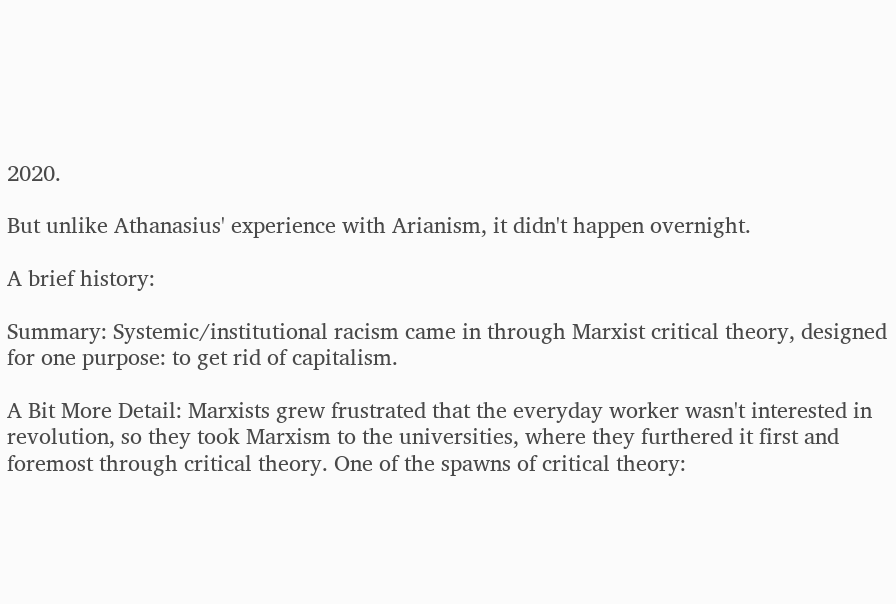2020.

But unlike Athanasius' experience with Arianism, it didn't happen overnight.

A brief history:

Summary: Systemic/institutional racism came in through Marxist critical theory, designed for one purpose: to get rid of capitalism.

A Bit More Detail: Marxists grew frustrated that the everyday worker wasn't interested in revolution, so they took Marxism to the universities, where they furthered it first and foremost through critical theory. One of the spawns of critical theory: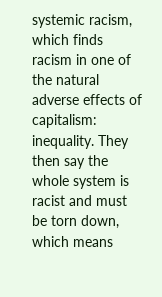systemic racism, which finds racism in one of the natural adverse effects of capitalism: inequality. They then say the whole system is racist and must be torn down, which means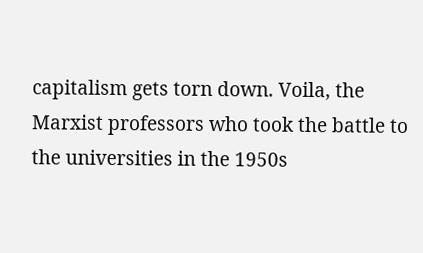capitalism gets torn down. Voila, the Marxist professors who took the battle to the universities in the 1950s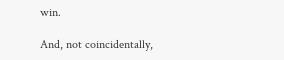win.

And, not coincidentally,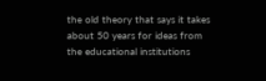the old theory that says it takes about 50 years for ideas from the educational institutions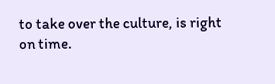to take over the culture, is right on time.